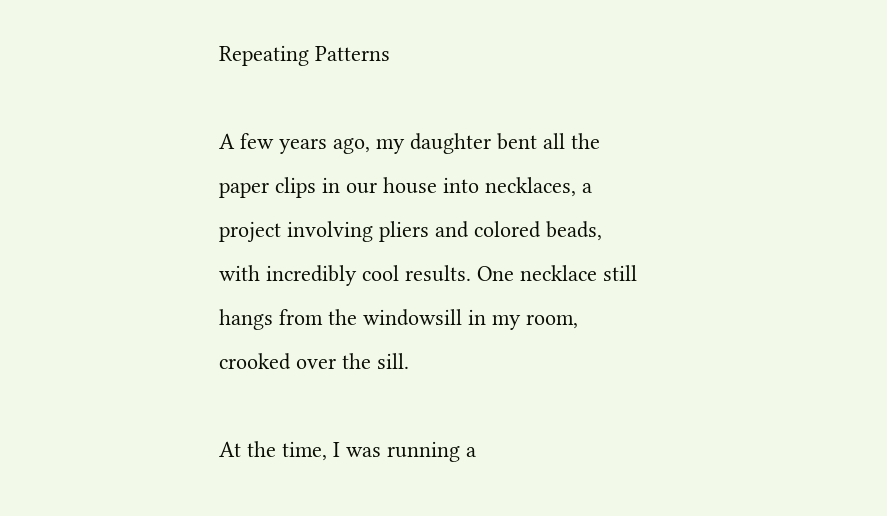Repeating Patterns

A few years ago, my daughter bent all the paper clips in our house into necklaces, a project involving pliers and colored beads, with incredibly cool results. One necklace still hangs from the windowsill in my room, crooked over the sill.

At the time, I was running a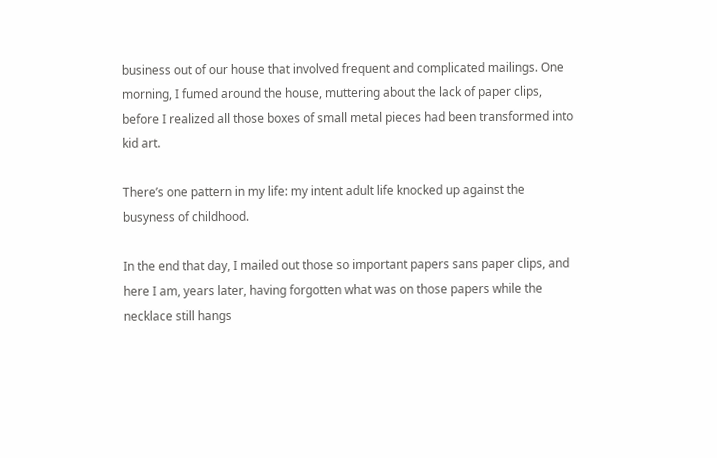business out of our house that involved frequent and complicated mailings. One morning, I fumed around the house, muttering about the lack of paper clips, before I realized all those boxes of small metal pieces had been transformed into kid art.

There’s one pattern in my life: my intent adult life knocked up against the busyness of childhood.

In the end that day, I mailed out those so important papers sans paper clips, and here I am, years later, having forgotten what was on those papers while the necklace still hangs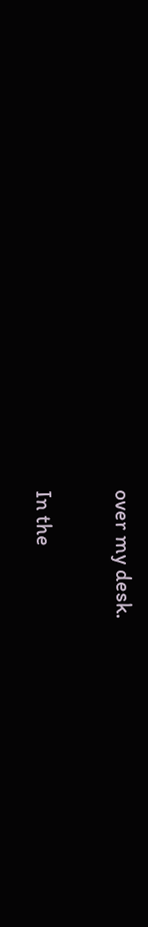over my desk.

In the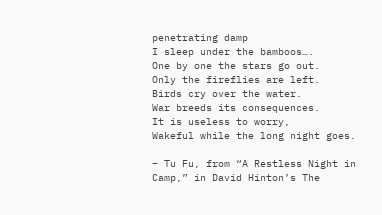penetrating damp
I sleep under the bamboos….
One by one the stars go out.
Only the fireflies are left.
Birds cry over the water.
War breeds its consequences.
It is useless to worry,
Wakeful while the long night goes.

– Tu Fu, from “A Restless Night in Camp,” in David Hinton’s The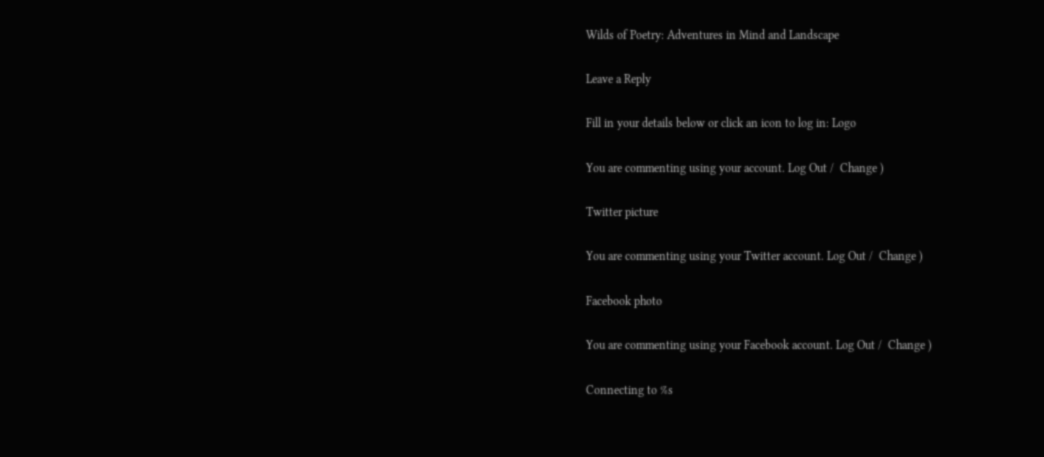Wilds of Poetry: Adventures in Mind and Landscape

Leave a Reply

Fill in your details below or click an icon to log in: Logo

You are commenting using your account. Log Out /  Change )

Twitter picture

You are commenting using your Twitter account. Log Out /  Change )

Facebook photo

You are commenting using your Facebook account. Log Out /  Change )

Connecting to %s